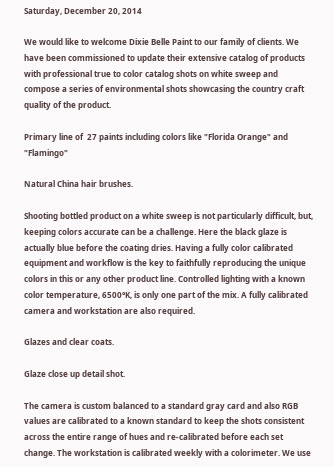Saturday, December 20, 2014

We would like to welcome Dixie Belle Paint to our family of clients. We have been commissioned to update their extensive catalog of products with professional true to color catalog shots on white sweep and compose a series of environmental shots showcasing the country craft quality of the product.

Primary line of  27 paints including colors like "Florida Orange" and "Flamingo"

Natural China hair brushes.

Shooting bottled product on a white sweep is not particularly difficult, but, keeping colors accurate can be a challenge. Here the black glaze is actually blue before the coating dries. Having a fully color calibrated equipment and workflow is the key to faithfully reproducing the unique colors in this or any other product line. Controlled lighting with a known color temperature, 6500°K, is only one part of the mix. A fully calibrated camera and workstation are also required.

Glazes and clear coats.

Glaze close up detail shot.

The camera is custom balanced to a standard gray card and also RGB values are calibrated to a known standard to keep the shots consistent across the entire range of hues and re-calibrated before each set change. The workstation is calibrated weekly with a colorimeter. We use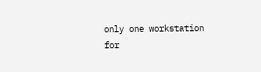only one workstation for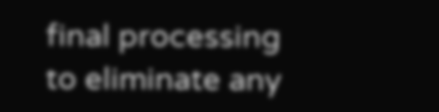final processing to eliminate any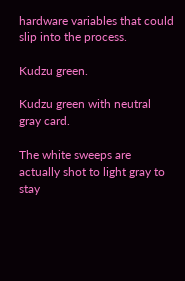hardware variables that could slip into the process.

Kudzu green.

Kudzu green with neutral gray card.

The white sweeps are actually shot to light gray to stay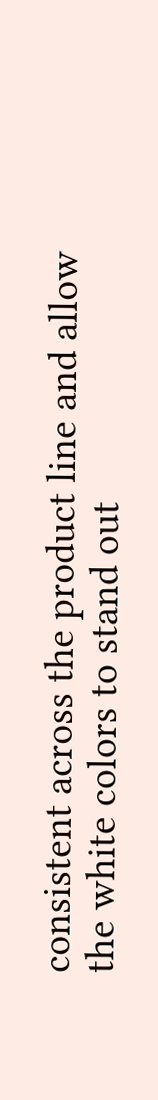consistent across the product line and allow the white colors to stand out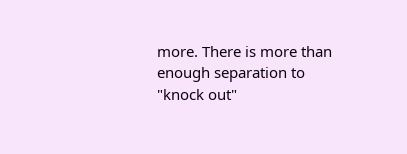more. There is more than enough separation to "knock out"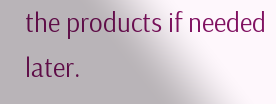the products if needed later.